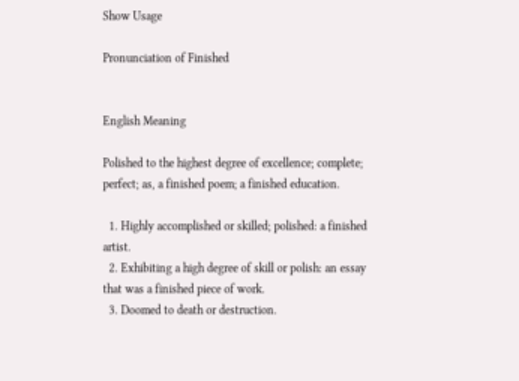Show Usage

Pronunciation of Finished


English Meaning

Polished to the highest degree of excellence; complete; perfect; as, a finished poem; a finished education.

  1. Highly accomplished or skilled; polished: a finished artist.
  2. Exhibiting a high degree of skill or polish: an essay that was a finished piece of work.
  3. Doomed to death or destruction.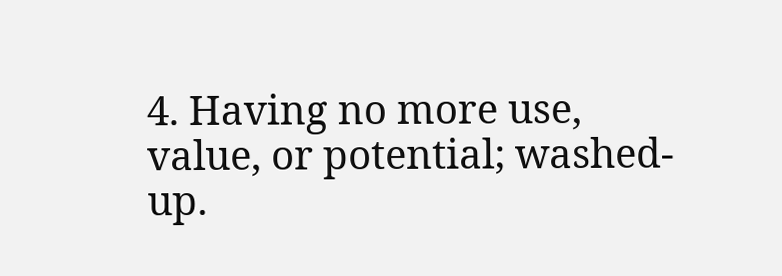4. Having no more use, value, or potential; washed-up.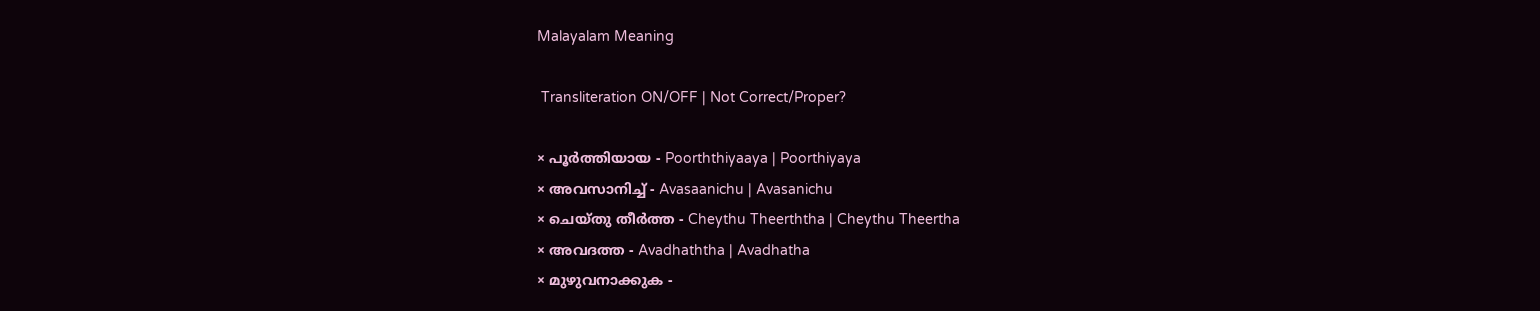Malayalam Meaning

 Transliteration ON/OFF | Not Correct/Proper?

× പൂര്‍ത്തിയായ - Poorththiyaaya | Poorthiyaya
× അവസാനിച്ച് - Avasaanichu | Avasanichu
× ചെയ്‌തു തീര്‍ത്ത - Cheythu Theerththa | Cheythu Theertha
× അവദത്ത - Avadhaththa | Avadhatha
× മുഴുവനാക്കുക -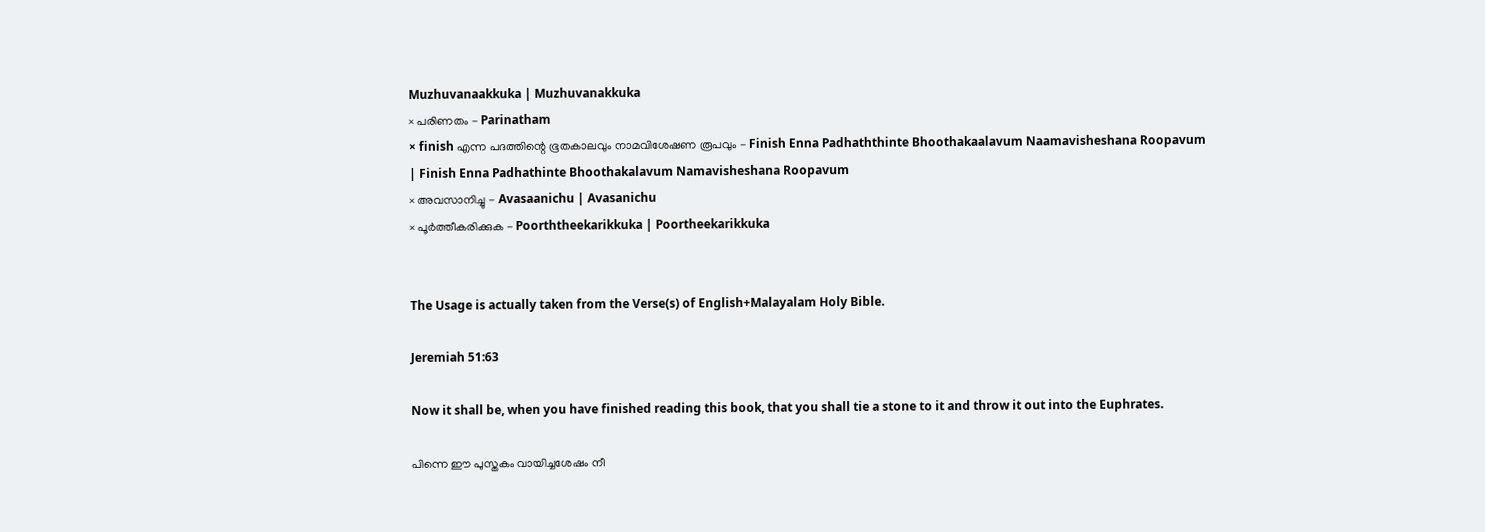Muzhuvanaakkuka | Muzhuvanakkuka
× പരിണതം - Parinatham
× finish എന്ന പദത്തിന്റെ ഭൂതകാലവും നാമവിശേഷണ രൂപവും - Finish Enna Padhaththinte Bhoothakaalavum Naamavisheshana Roopavum | Finish Enna Padhathinte Bhoothakalavum Namavisheshana Roopavum
× അവസാനിച്ചു - Avasaanichu | Avasanichu
× പൂര്‍ത്തീകരിക്കുക - Poorththeekarikkuka | Poortheekarikkuka


The Usage is actually taken from the Verse(s) of English+Malayalam Holy Bible.

Jeremiah 51:63

Now it shall be, when you have finished reading this book, that you shall tie a stone to it and throw it out into the Euphrates.

പിന്നെ ഈ പുസ്തകം വായിച്ചശേഷം നീ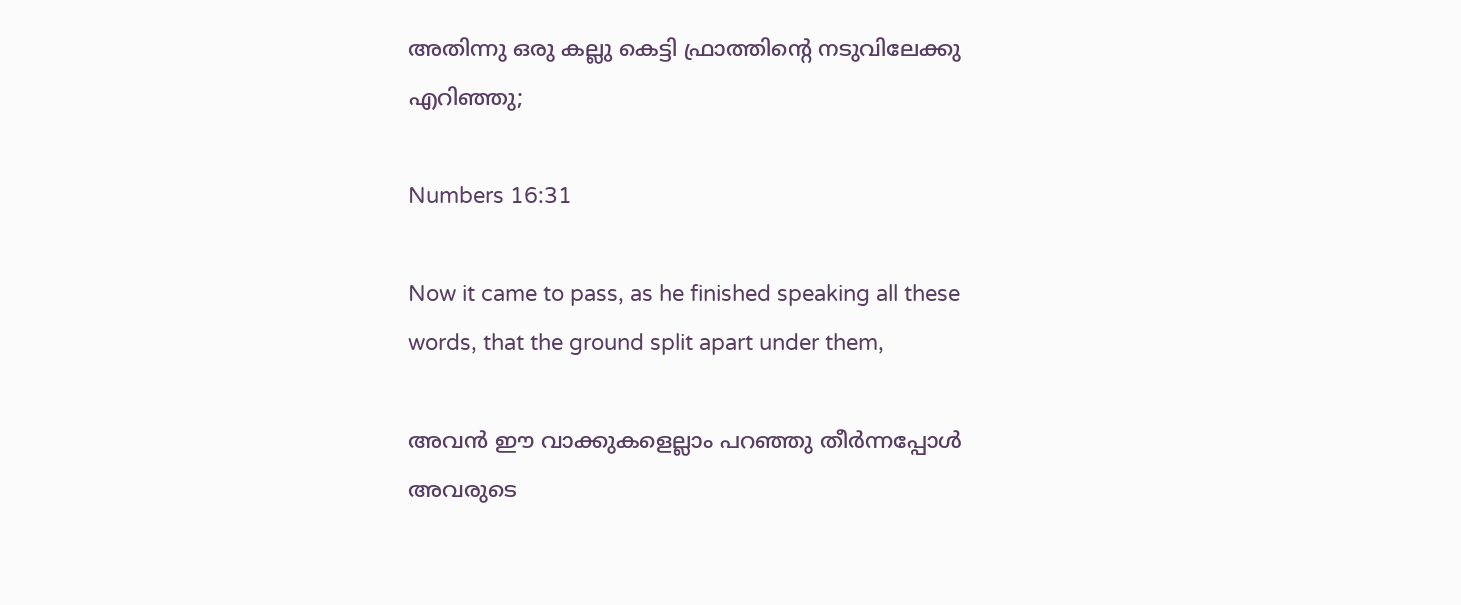അതിന്നു ഒരു കല്ലു കെട്ടി ഫ്രാത്തിന്റെ നടുവിലേക്കു എറിഞ്ഞു;

Numbers 16:31

Now it came to pass, as he finished speaking all these words, that the ground split apart under them,

അവൻ ഈ വാക്കുകളെല്ലാം പറഞ്ഞു തീർന്നപ്പോൾ അവരുടെ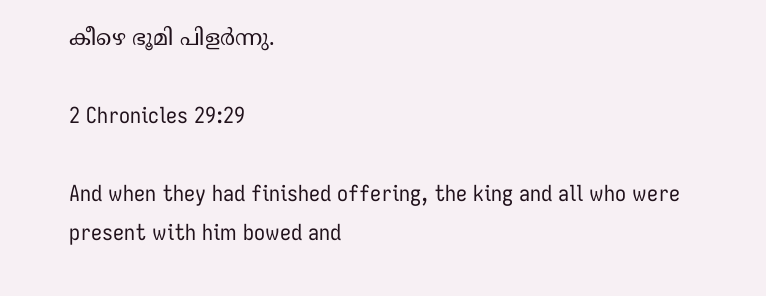കീഴെ ഭൂമി പിളർന്നു.

2 Chronicles 29:29

And when they had finished offering, the king and all who were present with him bowed and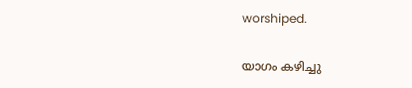worshiped.

യാഗം കഴിച്ചു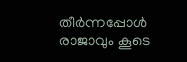തീർന്നപ്പോൾ രാജാവും കൂടെ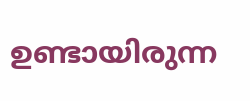ഉണ്ടായിരുന്ന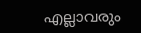എല്ലാവരും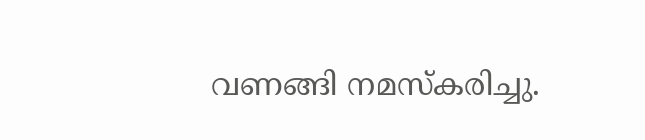വണങ്ങി നമസ്കരിച്ചു.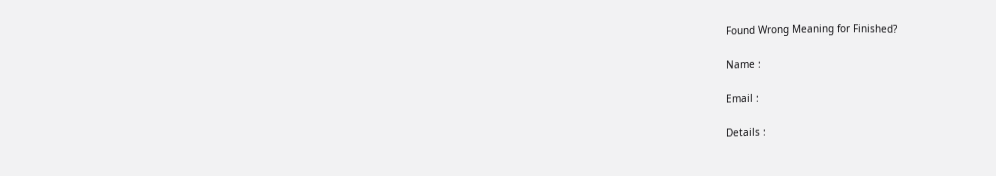Found Wrong Meaning for Finished?

Name :

Email :

Details :